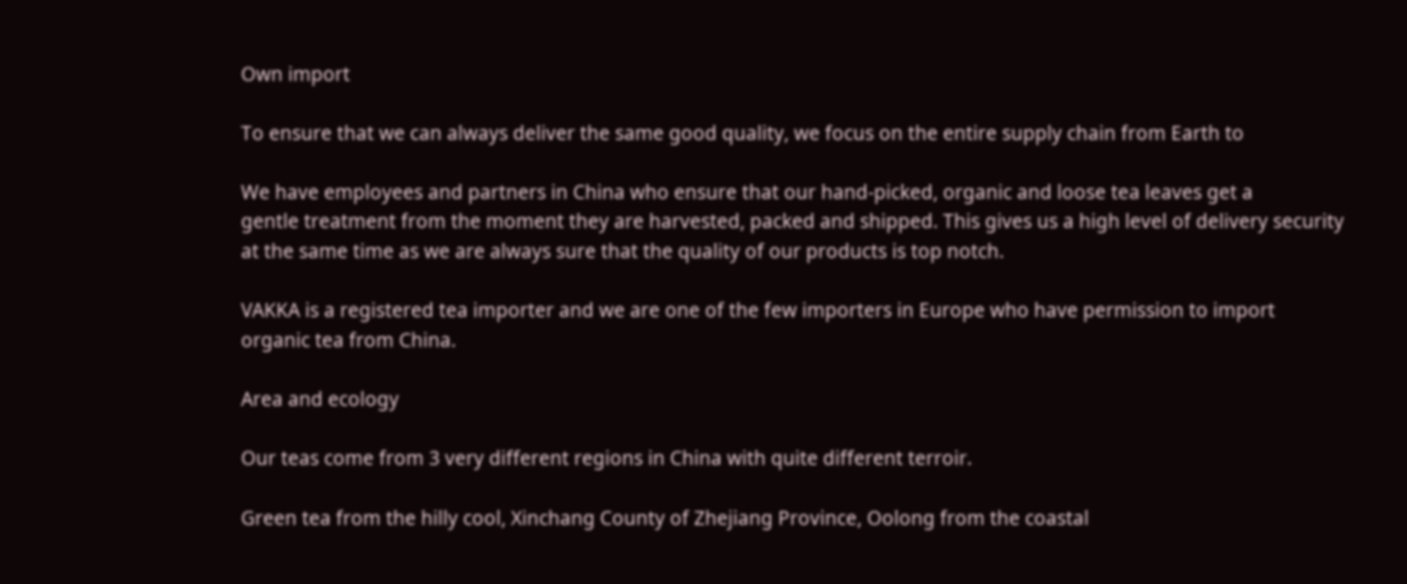Own import

To ensure that we can always deliver the same good quality, we focus on the entire supply chain from Earth to

We have employees and partners in China who ensure that our hand-picked, organic and loose tea leaves get a
gentle treatment from the moment they are harvested, packed and shipped. This gives us a high level of delivery security
at the same time as we are always sure that the quality of our products is top notch.

VAKKA is a registered tea importer and we are one of the few importers in Europe who have permission to import
organic tea from China.

Area and ecology

Our teas come from 3 very different regions in China with quite different terroir.

Green tea from the hilly cool, Xinchang County of Zhejiang Province, Oolong from the coastal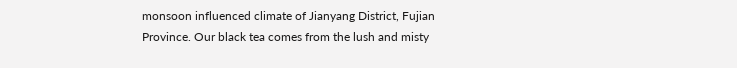monsoon influenced climate of Jianyang District, Fujian Province. Our black tea comes from the lush and misty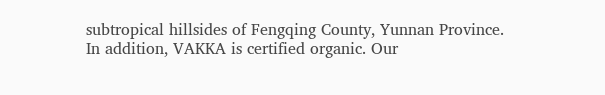subtropical hillsides of Fengqing County, Yunnan Province. In addition, VAKKA is certified organic. Our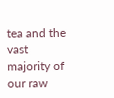tea and the vast majority of our raw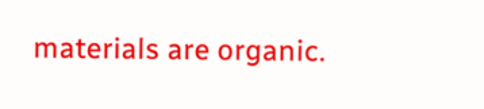materials are organic.